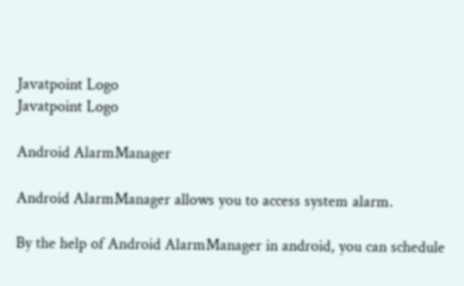Javatpoint Logo
Javatpoint Logo

Android AlarmManager

Android AlarmManager allows you to access system alarm.

By the help of Android AlarmManager in android, you can schedule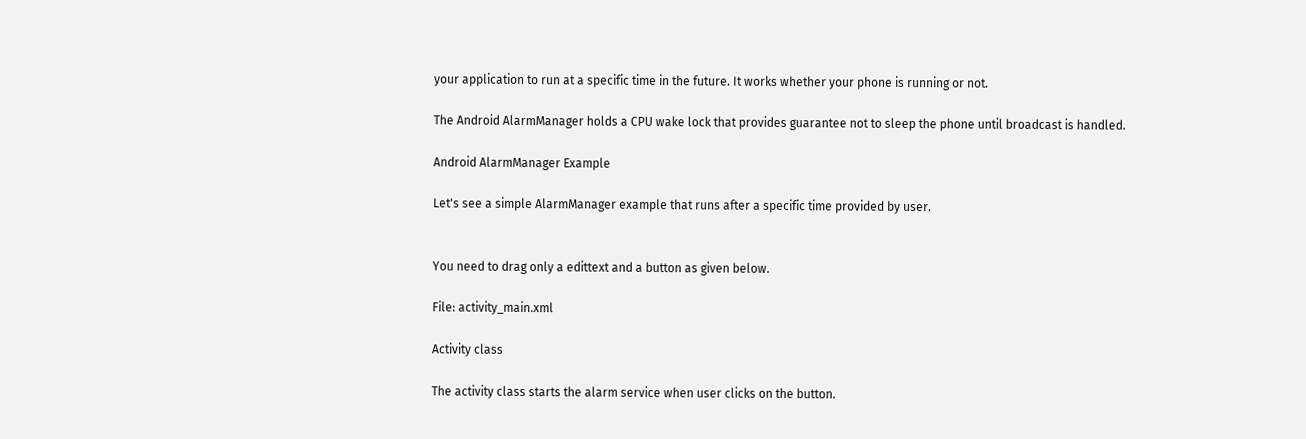your application to run at a specific time in the future. It works whether your phone is running or not.

The Android AlarmManager holds a CPU wake lock that provides guarantee not to sleep the phone until broadcast is handled.

Android AlarmManager Example

Let's see a simple AlarmManager example that runs after a specific time provided by user.


You need to drag only a edittext and a button as given below.

File: activity_main.xml

Activity class

The activity class starts the alarm service when user clicks on the button.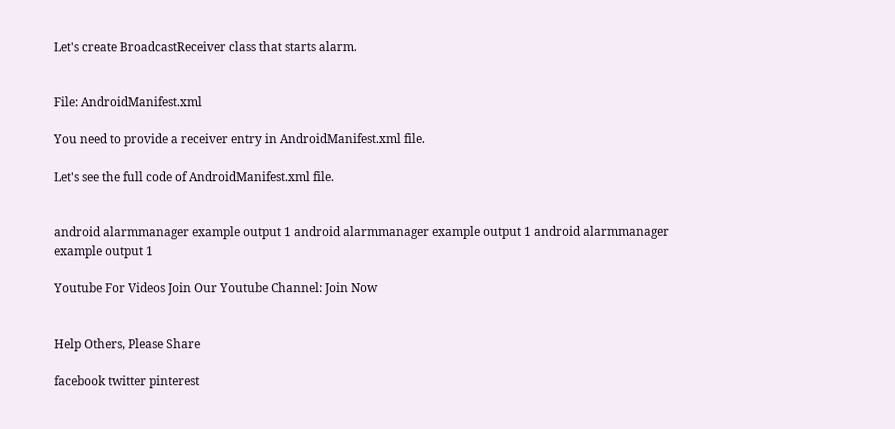Let's create BroadcastReceiver class that starts alarm.


File: AndroidManifest.xml

You need to provide a receiver entry in AndroidManifest.xml file.

Let's see the full code of AndroidManifest.xml file.


android alarmmanager example output 1 android alarmmanager example output 1 android alarmmanager example output 1

Youtube For Videos Join Our Youtube Channel: Join Now


Help Others, Please Share

facebook twitter pinterest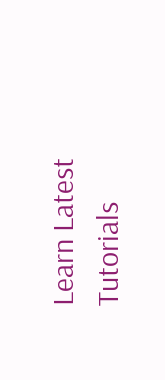Learn Latest Tutorials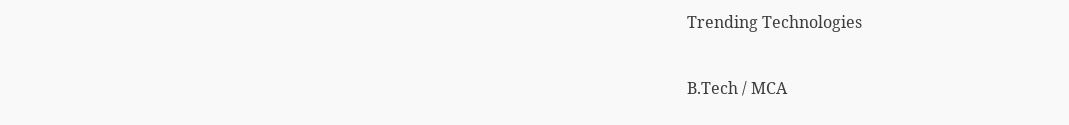Trending Technologies

B.Tech / MCA